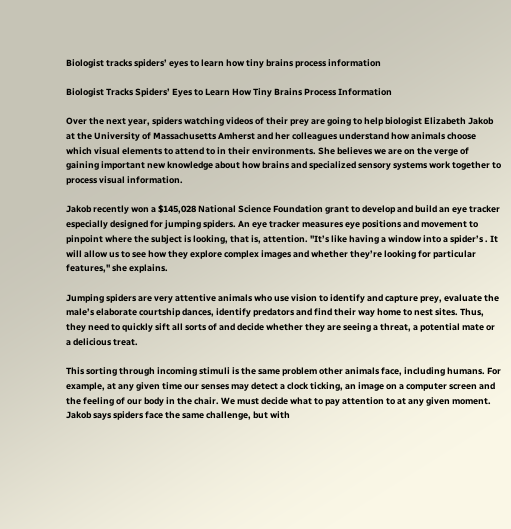Biologist tracks spiders’ eyes to learn how tiny brains process information

Biologist Tracks Spiders’ Eyes to Learn How Tiny Brains Process Information

Over the next year, spiders watching videos of their prey are going to help biologist Elizabeth Jakob at the University of Massachusetts Amherst and her colleagues understand how animals choose which visual elements to attend to in their environments. She believes we are on the verge of gaining important new knowledge about how brains and specialized sensory systems work together to process visual information.

Jakob recently won a $145,028 National Science Foundation grant to develop and build an eye tracker especially designed for jumping spiders. An eye tracker measures eye positions and movement to pinpoint where the subject is looking, that is, attention. "It’s like having a window into a spider’s . It will allow us to see how they explore complex images and whether they’re looking for particular features," she explains.

Jumping spiders are very attentive animals who use vision to identify and capture prey, evaluate the male’s elaborate courtship dances, identify predators and find their way home to nest sites. Thus, they need to quickly sift all sorts of and decide whether they are seeing a threat, a potential mate or a delicious treat.

This sorting through incoming stimuli is the same problem other animals face, including humans. For example, at any given time our senses may detect a clock ticking, an image on a computer screen and the feeling of our body in the chair. We must decide what to pay attention to at any given moment. Jakob says spiders face the same challenge, but with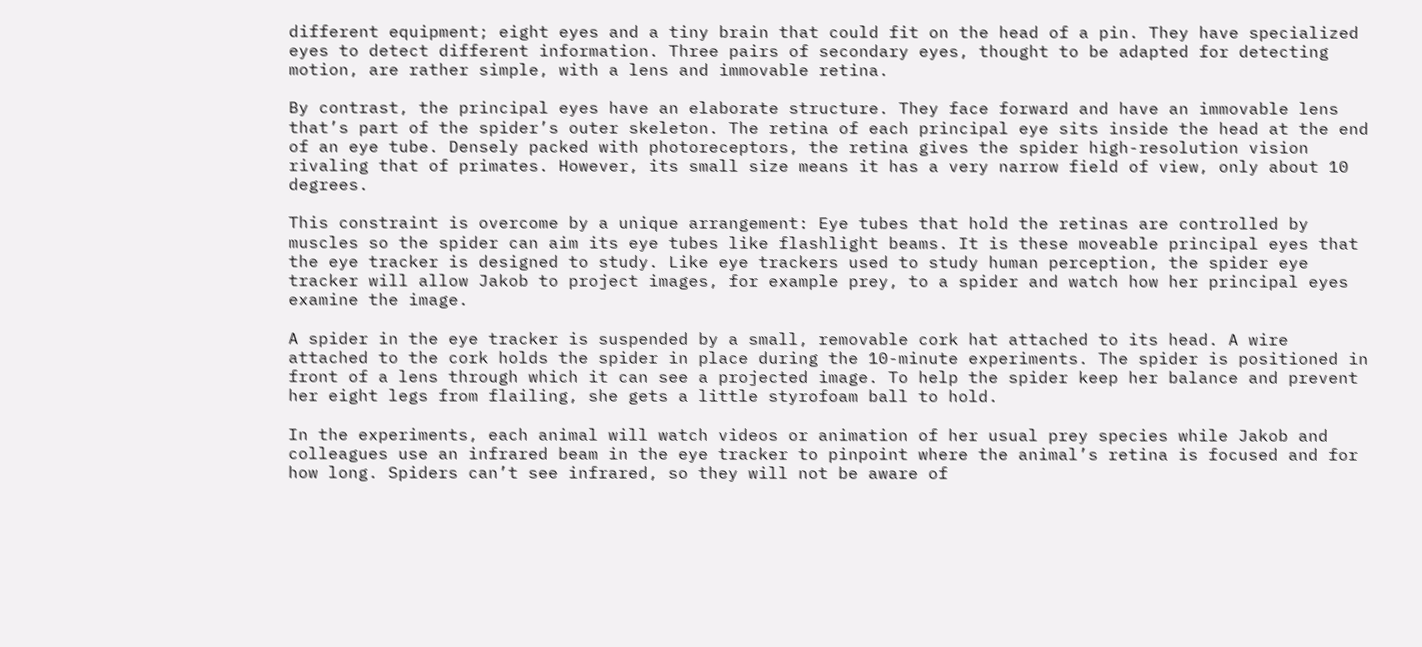different equipment; eight eyes and a tiny brain that could fit on the head of a pin. They have specialized eyes to detect different information. Three pairs of secondary eyes, thought to be adapted for detecting motion, are rather simple, with a lens and immovable retina.

By contrast, the principal eyes have an elaborate structure. They face forward and have an immovable lens that’s part of the spider’s outer skeleton. The retina of each principal eye sits inside the head at the end of an eye tube. Densely packed with photoreceptors, the retina gives the spider high-resolution vision rivaling that of primates. However, its small size means it has a very narrow field of view, only about 10 degrees.

This constraint is overcome by a unique arrangement: Eye tubes that hold the retinas are controlled by muscles so the spider can aim its eye tubes like flashlight beams. It is these moveable principal eyes that the eye tracker is designed to study. Like eye trackers used to study human perception, the spider eye tracker will allow Jakob to project images, for example prey, to a spider and watch how her principal eyes examine the image.

A spider in the eye tracker is suspended by a small, removable cork hat attached to its head. A wire attached to the cork holds the spider in place during the 10-minute experiments. The spider is positioned in front of a lens through which it can see a projected image. To help the spider keep her balance and prevent her eight legs from flailing, she gets a little styrofoam ball to hold.

In the experiments, each animal will watch videos or animation of her usual prey species while Jakob and colleagues use an infrared beam in the eye tracker to pinpoint where the animal’s retina is focused and for how long. Spiders can’t see infrared, so they will not be aware of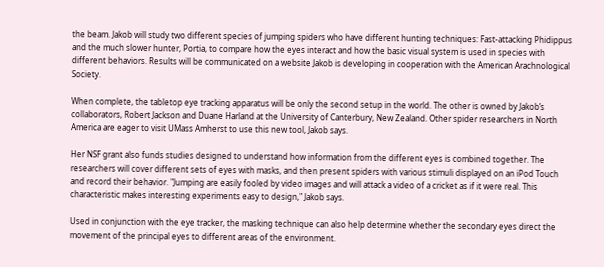the beam. Jakob will study two different species of jumping spiders who have different hunting techniques: Fast-attacking Phidippus and the much slower hunter, Portia, to compare how the eyes interact and how the basic visual system is used in species with different behaviors. Results will be communicated on a website Jakob is developing in cooperation with the American Arachnological Society.

When complete, the tabletop eye tracking apparatus will be only the second setup in the world. The other is owned by Jakob’s collaborators, Robert Jackson and Duane Harland at the University of Canterbury, New Zealand. Other spider researchers in North America are eager to visit UMass Amherst to use this new tool, Jakob says.

Her NSF grant also funds studies designed to understand how information from the different eyes is combined together. The researchers will cover different sets of eyes with masks, and then present spiders with various stimuli displayed on an iPod Touch and record their behavior. "Jumping are easily fooled by video images and will attack a video of a cricket as if it were real. This characteristic makes interesting experiments easy to design," Jakob says.

Used in conjunction with the eye tracker, the masking technique can also help determine whether the secondary eyes direct the movement of the principal eyes to different areas of the environment.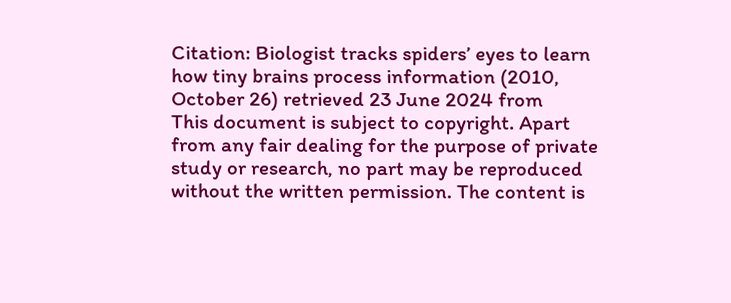Citation: Biologist tracks spiders’ eyes to learn how tiny brains process information (2010, October 26) retrieved 23 June 2024 from
This document is subject to copyright. Apart from any fair dealing for the purpose of private study or research, no part may be reproduced without the written permission. The content is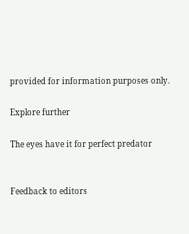provided for information purposes only.

Explore further

The eyes have it for perfect predator


Feedback to editors